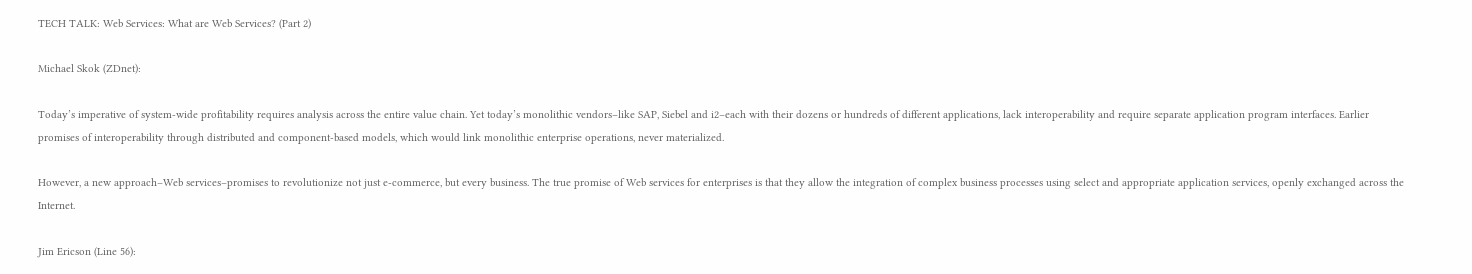TECH TALK: Web Services: What are Web Services? (Part 2)

Michael Skok (ZDnet):

Today’s imperative of system-wide profitability requires analysis across the entire value chain. Yet today’s monolithic vendors–like SAP, Siebel and i2–each with their dozens or hundreds of different applications, lack interoperability and require separate application program interfaces. Earlier promises of interoperability through distributed and component-based models, which would link monolithic enterprise operations, never materialized.

However, a new approach–Web services–promises to revolutionize not just e-commerce, but every business. The true promise of Web services for enterprises is that they allow the integration of complex business processes using select and appropriate application services, openly exchanged across the Internet.

Jim Ericson (Line 56):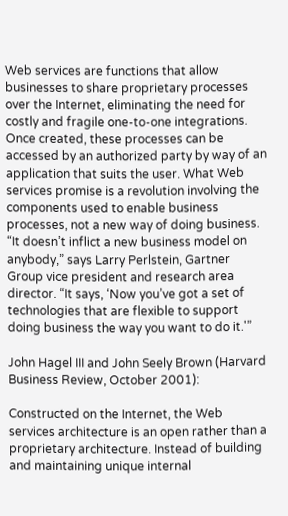Web services are functions that allow businesses to share proprietary processes over the Internet, eliminating the need for costly and fragile one-to-one integrations. Once created, these processes can be accessed by an authorized party by way of an application that suits the user. What Web services promise is a revolution involving the components used to enable business processes, not a new way of doing business. “It doesn’t inflict a new business model on anybody,” says Larry Perlstein, Gartner Group vice president and research area director. “It says, ‘Now you’ve got a set of technologies that are flexible to support doing business the way you want to do it.'”

John Hagel III and John Seely Brown (Harvard Business Review, October 2001):

Constructed on the Internet, the Web services architecture is an open rather than a proprietary architecture. Instead of building and maintaining unique internal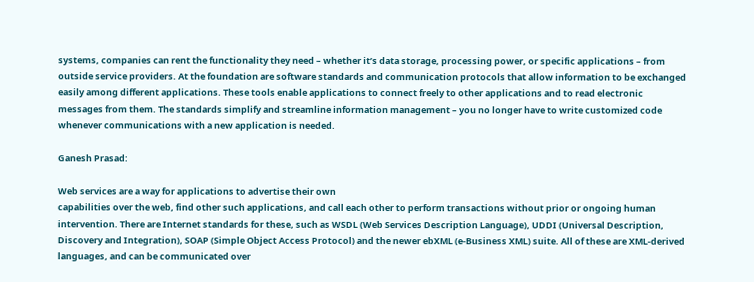systems, companies can rent the functionality they need – whether it’s data storage, processing power, or specific applications – from outside service providers. At the foundation are software standards and communication protocols that allow information to be exchanged easily among different applications. These tools enable applications to connect freely to other applications and to read electronic messages from them. The standards simplify and streamline information management – you no longer have to write customized code whenever communications with a new application is needed.

Ganesh Prasad:

Web services are a way for applications to advertise their own
capabilities over the web, find other such applications, and call each other to perform transactions without prior or ongoing human intervention. There are Internet standards for these, such as WSDL (Web Services Description Language), UDDI (Universal Description, Discovery and Integration), SOAP (Simple Object Access Protocol) and the newer ebXML (e-Business XML) suite. All of these are XML-derived languages, and can be communicated over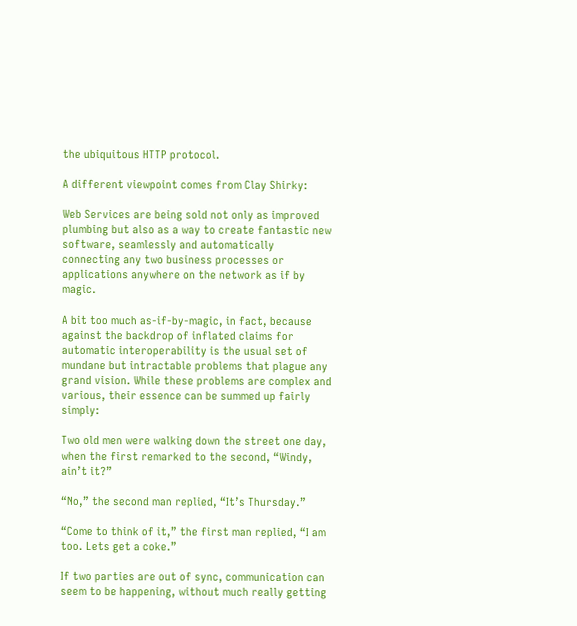the ubiquitous HTTP protocol.

A different viewpoint comes from Clay Shirky:

Web Services are being sold not only as improved plumbing but also as a way to create fantastic new software, seamlessly and automatically connecting any two business processes or applications anywhere on the network as if by magic.

A bit too much as-if-by-magic, in fact, because against the backdrop of inflated claims for automatic interoperability is the usual set of mundane but intractable problems that plague any grand vision. While these problems are complex and various, their essence can be summed up fairly simply:

Two old men were walking down the street one day, when the first remarked to the second, “Windy, ain’t it?”

“No,” the second man replied, “It’s Thursday.”

“Come to think of it,” the first man replied, “I am too. Lets get a coke.”

If two parties are out of sync, communication can seem to be happening, without much really getting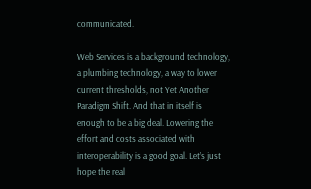communicated.

Web Services is a background technology, a plumbing technology, a way to lower current thresholds, not Yet Another Paradigm Shift. And that in itself is enough to be a big deal. Lowering the effort and costs associated with interoperability is a good goal. Let’s just hope the real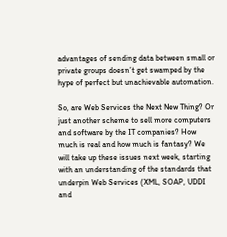advantages of sending data between small or private groups doesn’t get swamped by the hype of perfect but unachievable automation.

So, are Web Services the Next New Thing? Or just another scheme to sell more computers and software by the IT companies? How much is real and how much is fantasy? We will take up these issues next week, starting with an understanding of the standards that underpin Web Services (XML, SOAP, UDDI and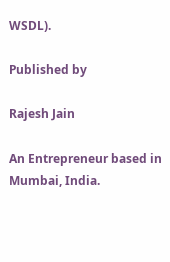WSDL).

Published by

Rajesh Jain

An Entrepreneur based in Mumbai, India.